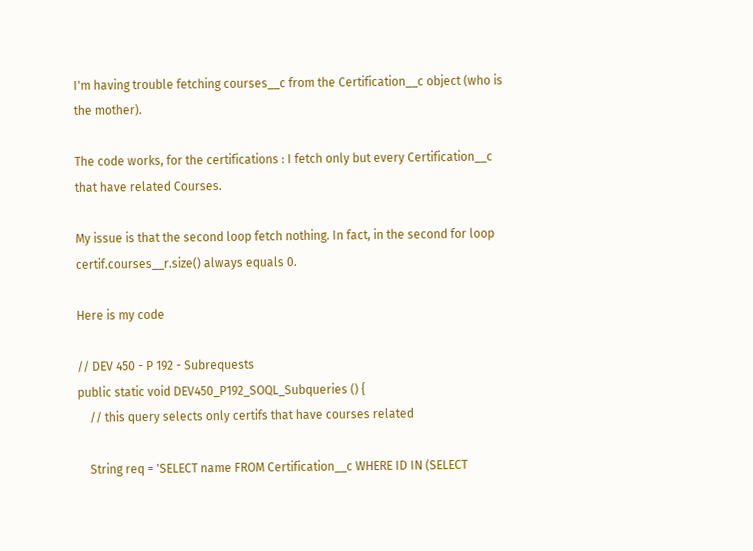I'm having trouble fetching courses__c from the Certification__c object (who is the mother).

The code works, for the certifications : I fetch only but every Certification__c that have related Courses.

My issue is that the second loop fetch nothing. In fact, in the second for loop certif.courses__r.size() always equals 0.

Here is my code

// DEV 450 - P 192 - Subrequests
public static void DEV450_P192_SOQL_Subqueries () {
    // this query selects only certifs that have courses related

    String req = 'SELECT name FROM Certification__c WHERE ID IN (SELECT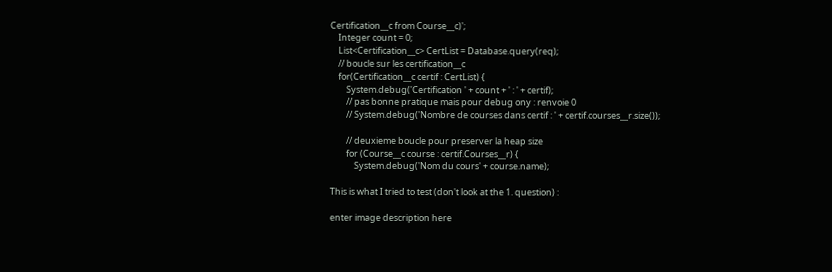Certification__c from Course__c)';
    Integer count = 0;
    List<Certification__c> CertList = Database.query(req);
    // boucle sur les certification__c
    for(Certification__c certif : CertList) {
        System.debug('Certification ' + count + ' : ' + certif);
        // pas bonne pratique mais pour debug ony : renvoie 0
        // System.debug('Nombre de courses dans certif : ' + certif.courses__r.size());

        // deuxieme boucle pour preserver la heap size
        for (Course__c course : certif.Courses__r) {
            System.debug('Nom du cours' + course.name);

This is what I tried to test (don't look at the 1. question) :

enter image description here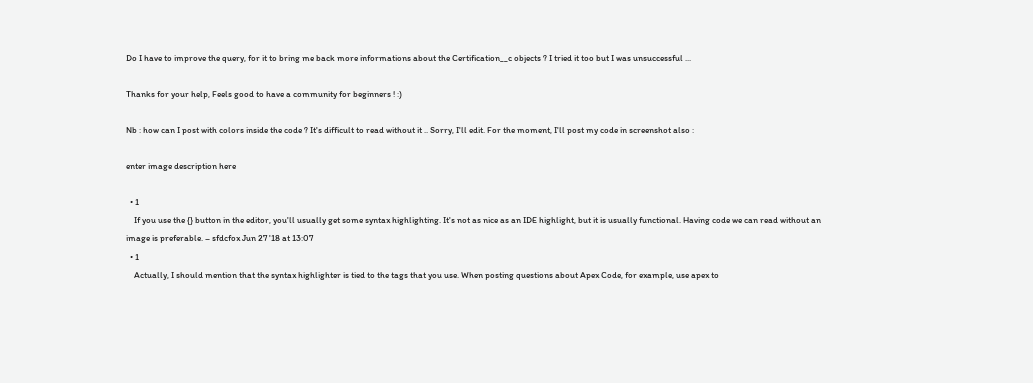Do I have to improve the query, for it to bring me back more informations about the Certification__c objects ? I tried it too but I was unsuccessful ...

Thanks for your help, Feels good to have a community for beginners ! :)

Nb : how can I post with colors inside the code ? It's difficult to read without it .. Sorry, I'll edit. For the moment, I'll post my code in screenshot also :

enter image description here

  • 1
    If you use the {} button in the editor, you'll usually get some syntax highlighting. It's not as nice as an IDE highlight, but it is usually functional. Having code we can read without an image is preferable. – sfdcfox Jun 27 '18 at 13:07
  • 1
    Actually, I should mention that the syntax highlighter is tied to the tags that you use. When posting questions about Apex Code, for example, use apex to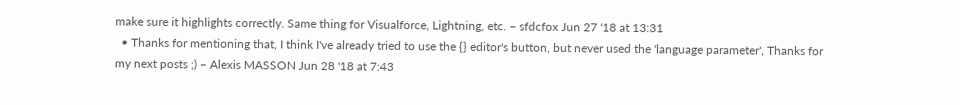make sure it highlights correctly. Same thing for Visualforce, Lightning, etc. – sfdcfox Jun 27 '18 at 13:31
  • Thanks for mentioning that, I think I've already tried to use the {} editor's button, but never used the 'language parameter', Thanks for my next posts ;) – Alexis MASSON Jun 28 '18 at 7:43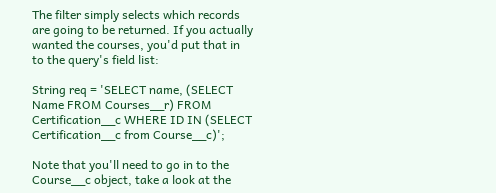The filter simply selects which records are going to be returned. If you actually wanted the courses, you'd put that in to the query's field list:

String req = 'SELECT name, (SELECT Name FROM Courses__r) FROM Certification__c WHERE ID IN (SELECT Certification__c from Course__c)';

Note that you'll need to go in to the Course__c object, take a look at the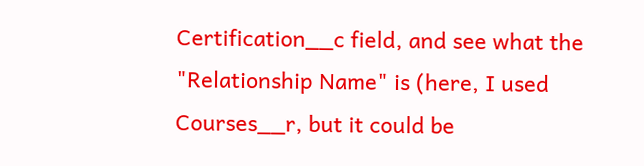Certification__c field, and see what the "Relationship Name" is (here, I used Courses__r, but it could be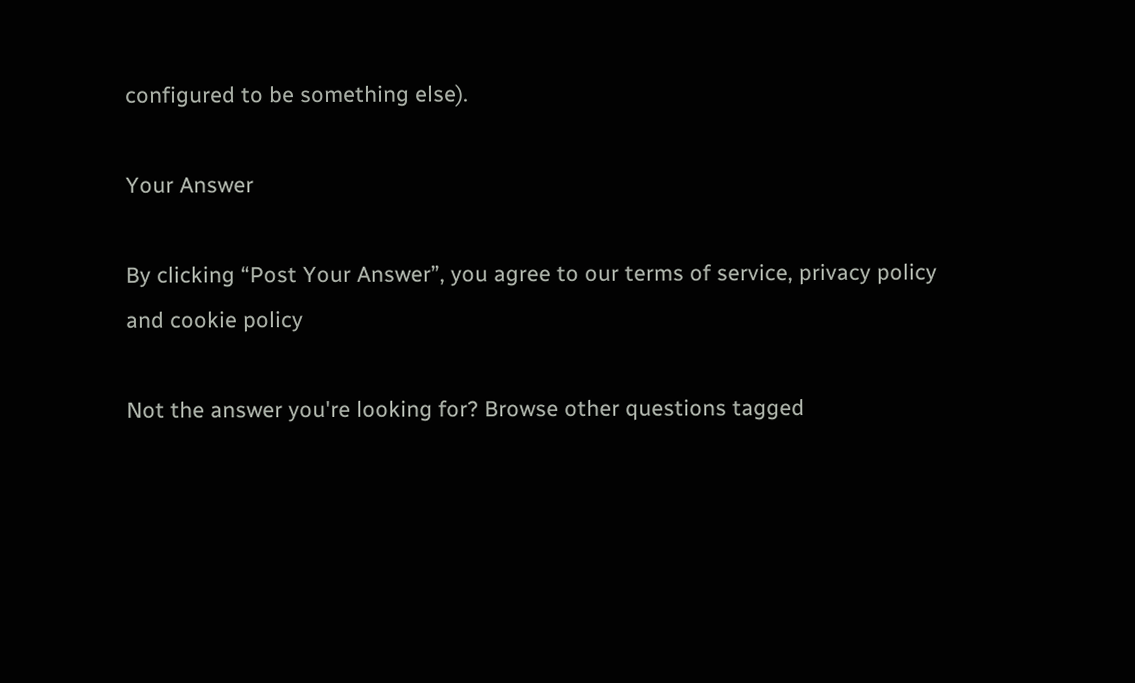configured to be something else).

Your Answer

By clicking “Post Your Answer”, you agree to our terms of service, privacy policy and cookie policy

Not the answer you're looking for? Browse other questions tagged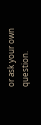or ask your own question.